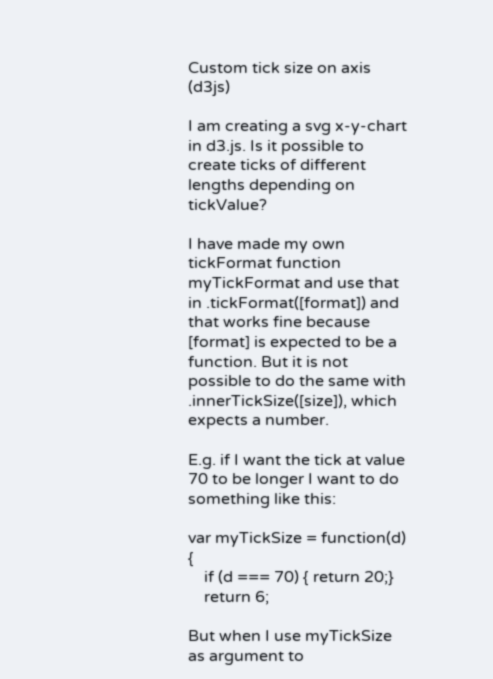Custom tick size on axis (d3js)

I am creating a svg x-y-chart in d3.js. Is it possible to create ticks of different lengths depending on tickValue?

I have made my own tickFormat function myTickFormat and use that in .tickFormat([format]) and that works fine because [format] is expected to be a function. But it is not possible to do the same with .innerTickSize([size]), which expects a number.

E.g. if I want the tick at value 70 to be longer I want to do something like this:

var myTickSize = function(d) {
    if (d === 70) { return 20;}
    return 6;

But when I use myTickSize as argument to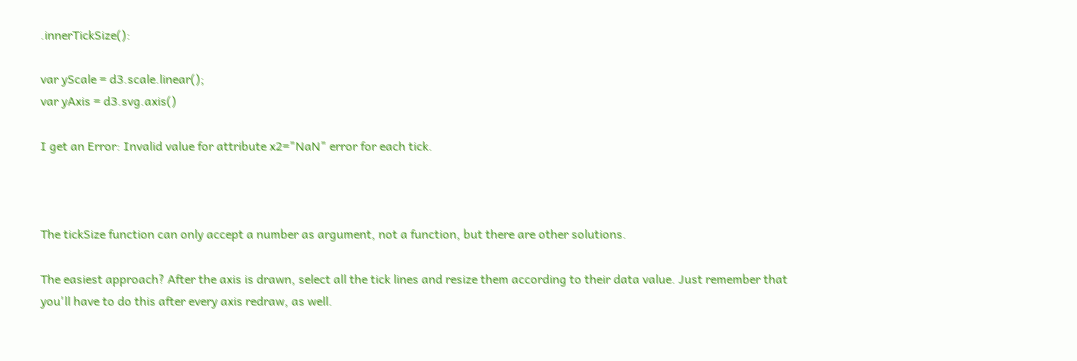.innerTickSize():

var yScale = d3.scale.linear();
var yAxis = d3.svg.axis()

I get an Error: Invalid value for attribute x2="NaN" error for each tick.



The tickSize function can only accept a number as argument, not a function, but there are other solutions.

The easiest approach? After the axis is drawn, select all the tick lines and resize them according to their data value. Just remember that you'll have to do this after every axis redraw, as well.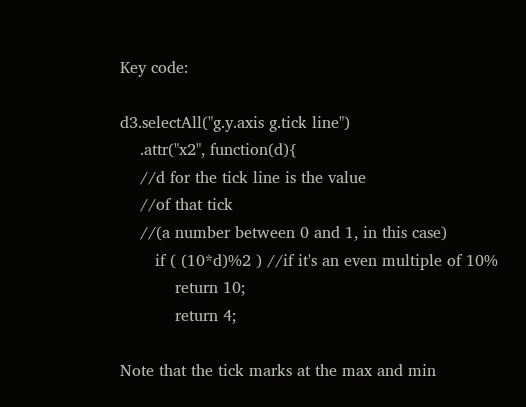Key code:

d3.selectAll("g.y.axis g.tick line")
    .attr("x2", function(d){
    //d for the tick line is the value
    //of that tick
    //(a number between 0 and 1, in this case)
       if ( (10*d)%2 ) //if it's an even multiple of 10%
           return 10;
           return 4;

Note that the tick marks at the max and min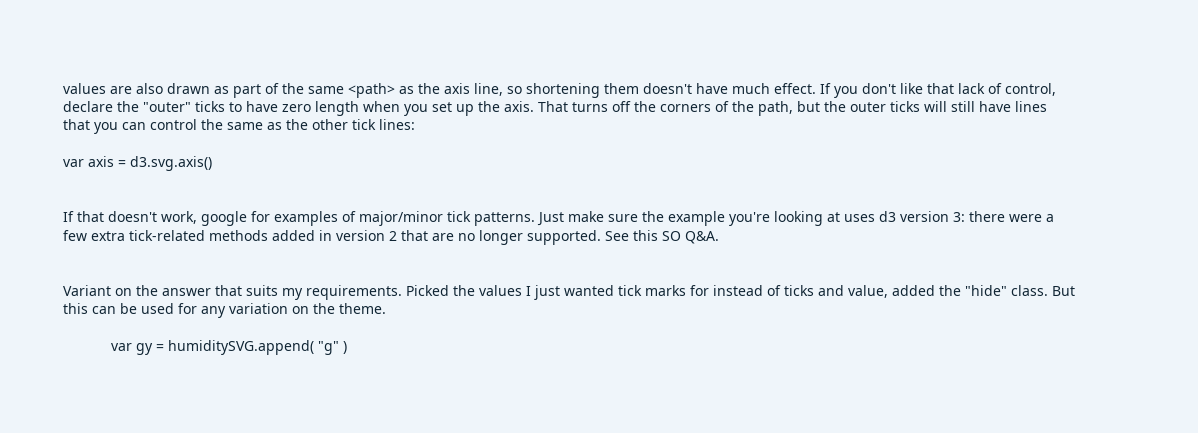values are also drawn as part of the same <path> as the axis line, so shortening them doesn't have much effect. If you don't like that lack of control, declare the "outer" ticks to have zero length when you set up the axis. That turns off the corners of the path, but the outer ticks will still have lines that you can control the same as the other tick lines:

var axis = d3.svg.axis()


If that doesn't work, google for examples of major/minor tick patterns. Just make sure the example you're looking at uses d3 version 3: there were a few extra tick-related methods added in version 2 that are no longer supported. See this SO Q&A.


Variant on the answer that suits my requirements. Picked the values I just wanted tick marks for instead of ticks and value, added the "hide" class. But this can be used for any variation on the theme.

            var gy = humiditySVG.append( "g" )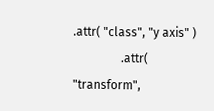.attr( "class", "y axis" )
                .attr( "transform",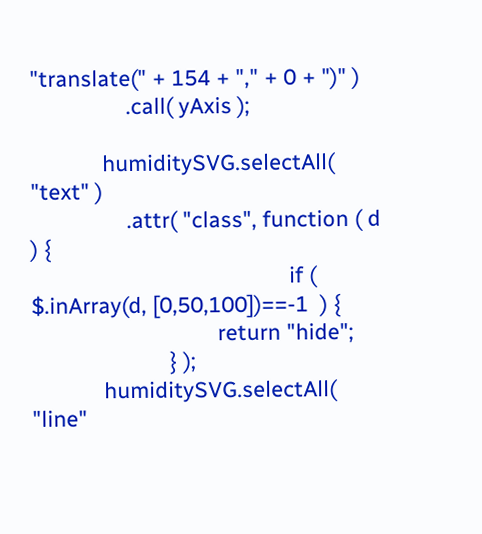"translate(" + 154 + "," + 0 + ")" )
                .call( yAxis );

            humiditySVG.selectAll( "text" )
                .attr( "class", function ( d ) {
                                           if ( $.inArray(d, [0,50,100])==-1  ) {
                               return "hide";
                       } );
            humiditySVG.selectAll( "line"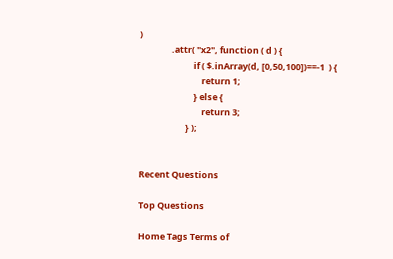)
                .attr( "x2", function ( d ) {
                           if ( $.inArray(d, [0,50,100])==-1  ) {
                               return 1;
                           } else {
                               return 3;
                       } );


Recent Questions

Top Questions

Home Tags Terms of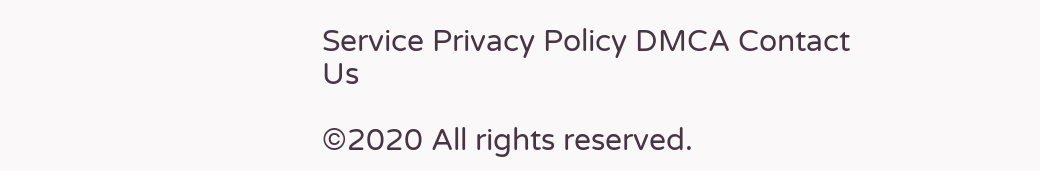Service Privacy Policy DMCA Contact Us

©2020 All rights reserved.